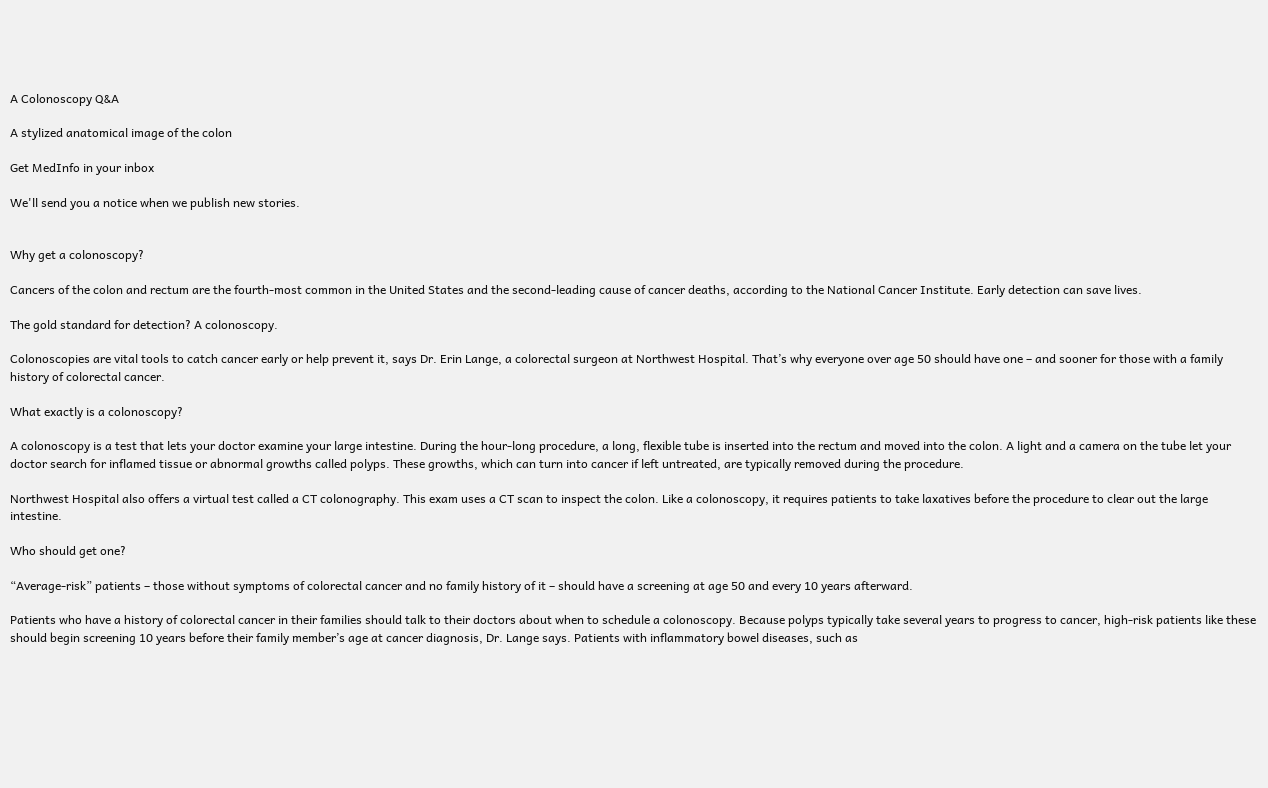A Colonoscopy Q&A

A stylized anatomical image of the colon

Get MedInfo in your inbox

We'll send you a notice when we publish new stories.


Why get a colonoscopy?

Cancers of the colon and rectum are the fourth-most common in the United States and the second-leading cause of cancer deaths, according to the National Cancer Institute. Early detection can save lives.

The gold standard for detection? A colonoscopy.

Colonoscopies are vital tools to catch cancer early or help prevent it, says Dr. Erin Lange, a colorectal surgeon at Northwest Hospital. That’s why everyone over age 50 should have one – and sooner for those with a family history of colorectal cancer.

What exactly is a colonoscopy?

A colonoscopy is a test that lets your doctor examine your large intestine. During the hour-long procedure, a long, flexible tube is inserted into the rectum and moved into the colon. A light and a camera on the tube let your doctor search for inflamed tissue or abnormal growths called polyps. These growths, which can turn into cancer if left untreated, are typically removed during the procedure.

Northwest Hospital also offers a virtual test called a CT colonography. This exam uses a CT scan to inspect the colon. Like a colonoscopy, it requires patients to take laxatives before the procedure to clear out the large intestine.

Who should get one?

“Average-risk” patients – those without symptoms of colorectal cancer and no family history of it – should have a screening at age 50 and every 10 years afterward.

Patients who have a history of colorectal cancer in their families should talk to their doctors about when to schedule a colonoscopy. Because polyps typically take several years to progress to cancer, high-risk patients like these should begin screening 10 years before their family member’s age at cancer diagnosis, Dr. Lange says. Patients with inflammatory bowel diseases, such as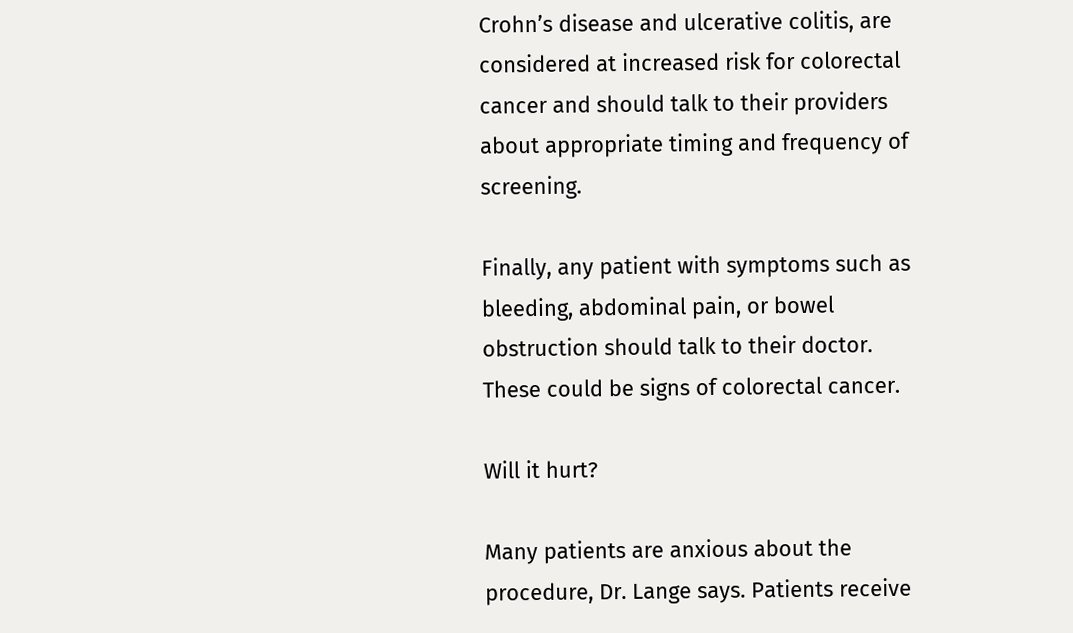Crohn’s disease and ulcerative colitis, are considered at increased risk for colorectal cancer and should talk to their providers about appropriate timing and frequency of screening.

Finally, any patient with symptoms such as bleeding, abdominal pain, or bowel obstruction should talk to their doctor. These could be signs of colorectal cancer.

Will it hurt?

Many patients are anxious about the procedure, Dr. Lange says. Patients receive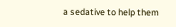a sedative to help them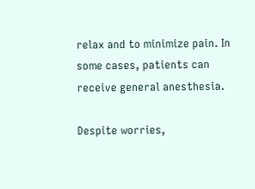relax and to minimize pain. In some cases, patients can receive general anesthesia.

Despite worries,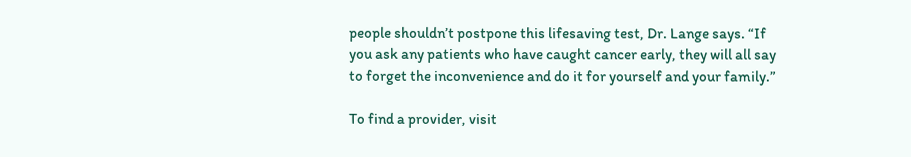people shouldn’t postpone this lifesaving test, Dr. Lange says. “If you ask any patients who have caught cancer early, they will all say to forget the inconvenience and do it for yourself and your family.”

To find a provider, visit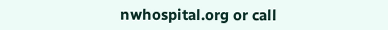nwhospital.org or call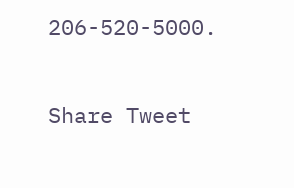206-520-5000.

Share Tweet